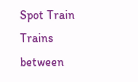Spot Train
Trains between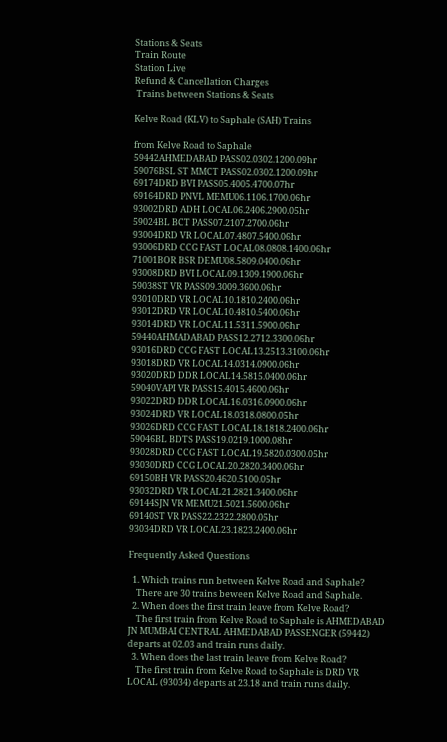Stations & Seats
Train Route
Station Live
Refund & Cancellation Charges
 Trains between Stations & Seats

Kelve Road (KLV) to Saphale (SAH) Trains

from Kelve Road to Saphale
59442AHMEDABAD PASS02.0302.1200.09hr
59076BSL ST MMCT PASS02.0302.1200.09hr
69174DRD BVI PASS05.4005.4700.07hr
69164DRD PNVL MEMU06.1106.1700.06hr
93002DRD ADH LOCAL06.2406.2900.05hr
59024BL BCT PASS07.2107.2700.06hr
93004DRD VR LOCAL07.4807.5400.06hr
93006DRD CCG FAST LOCAL08.0808.1400.06hr
71001BOR BSR DEMU08.5809.0400.06hr
93008DRD BVI LOCAL09.1309.1900.06hr
59038ST VR PASS09.3009.3600.06hr
93010DRD VR LOCAL10.1810.2400.06hr
93012DRD VR LOCAL10.4810.5400.06hr
93014DRD VR LOCAL11.5311.5900.06hr
59440AHMADABAD PASS12.2712.3300.06hr
93016DRD CCG FAST LOCAL13.2513.3100.06hr
93018DRD VR LOCAL14.0314.0900.06hr
93020DRD DDR LOCAL14.5815.0400.06hr
59040VAPI VR PASS15.4015.4600.06hr
93022DRD DDR LOCAL16.0316.0900.06hr
93024DRD VR LOCAL18.0318.0800.05hr
93026DRD CCG FAST LOCAL18.1818.2400.06hr
59046BL BDTS PASS19.0219.1000.08hr
93028DRD CCG FAST LOCAL19.5820.0300.05hr
93030DRD CCG LOCAL20.2820.3400.06hr
69150BH VR PASS20.4620.5100.05hr
93032DRD VR LOCAL21.2821.3400.06hr
69144SJN VR MEMU21.5021.5600.06hr
69140ST VR PASS22.2322.2800.05hr
93034DRD VR LOCAL23.1823.2400.06hr

Frequently Asked Questions

  1. Which trains run between Kelve Road and Saphale?
    There are 30 trains beween Kelve Road and Saphale.
  2. When does the first train leave from Kelve Road?
    The first train from Kelve Road to Saphale is AHMEDABAD JN MUMBAI CENTRAL AHMEDABAD PASSENGER (59442) departs at 02.03 and train runs daily.
  3. When does the last train leave from Kelve Road?
    The first train from Kelve Road to Saphale is DRD VR LOCAL (93034) departs at 23.18 and train runs daily.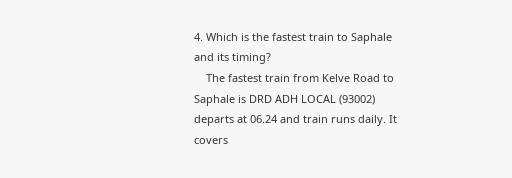4. Which is the fastest train to Saphale and its timing?
    The fastest train from Kelve Road to Saphale is DRD ADH LOCAL (93002) departs at 06.24 and train runs daily. It covers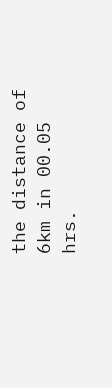the distance of 6km in 00.05 hrs.